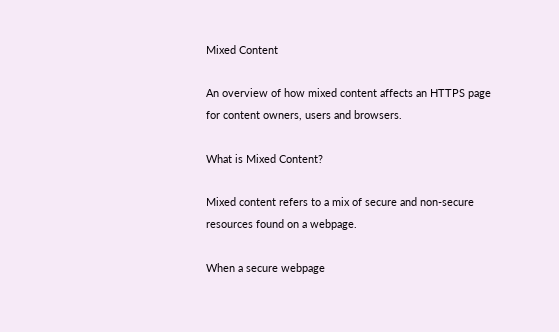Mixed Content

An overview of how mixed content affects an HTTPS page for content owners, users and browsers.

What is Mixed Content?

Mixed content refers to a mix of secure and non-secure resources found on a webpage.

When a secure webpage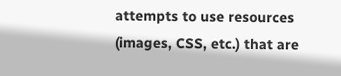attempts to use resources (images, CSS, etc.) that are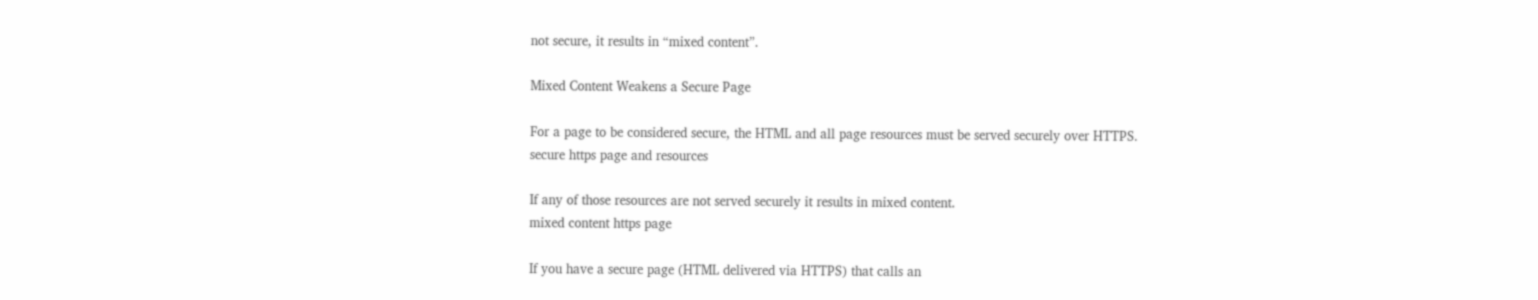not secure, it results in “mixed content”.

Mixed Content Weakens a Secure Page

For a page to be considered secure, the HTML and all page resources must be served securely over HTTPS.
secure https page and resources

If any of those resources are not served securely it results in mixed content.
mixed content https page

If you have a secure page (HTML delivered via HTTPS) that calls an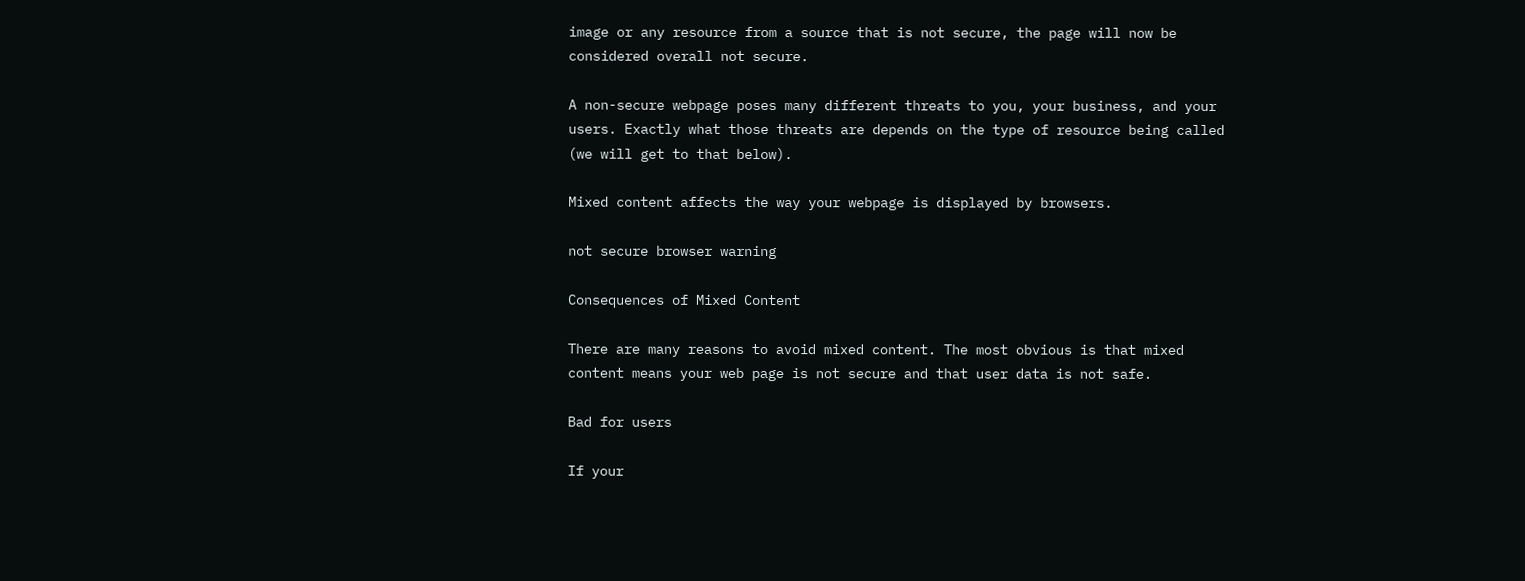image or any resource from a source that is not secure, the page will now be considered overall not secure.

A non-secure webpage poses many different threats to you, your business, and your users. Exactly what those threats are depends on the type of resource being called (we will get to that below).

Mixed content affects the way your webpage is displayed by browsers.

not secure browser warning

Consequences of Mixed Content

There are many reasons to avoid mixed content. The most obvious is that mixed content means your web page is not secure and that user data is not safe.

Bad for users

If your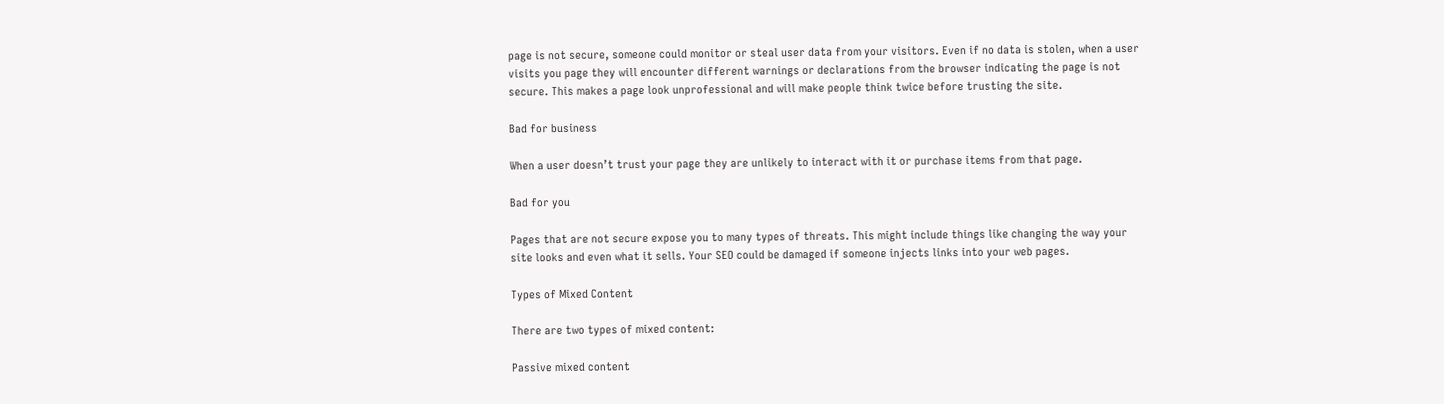page is not secure, someone could monitor or steal user data from your visitors. Even if no data is stolen, when a user visits you page they will encounter different warnings or declarations from the browser indicating the page is not secure. This makes a page look unprofessional and will make people think twice before trusting the site.

Bad for business

When a user doesn’t trust your page they are unlikely to interact with it or purchase items from that page.

Bad for you

Pages that are not secure expose you to many types of threats. This might include things like changing the way your site looks and even what it sells. Your SEO could be damaged if someone injects links into your web pages.

Types of Mixed Content

There are two types of mixed content:

Passive mixed content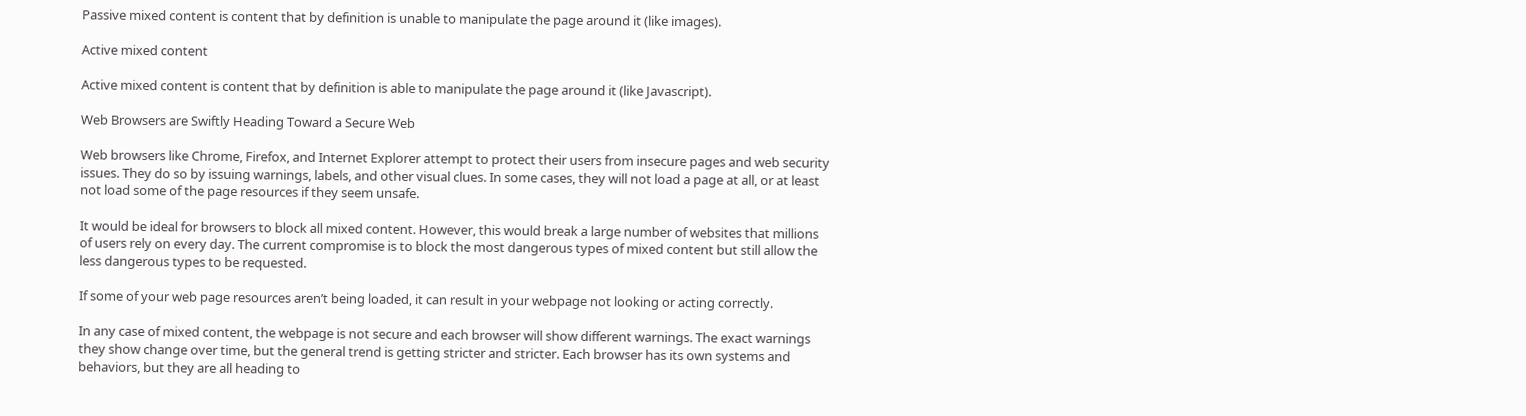Passive mixed content is content that by definition is unable to manipulate the page around it (like images).

Active mixed content

Active mixed content is content that by definition is able to manipulate the page around it (like Javascript).

Web Browsers are Swiftly Heading Toward a Secure Web

Web browsers like Chrome, Firefox, and Internet Explorer attempt to protect their users from insecure pages and web security issues. They do so by issuing warnings, labels, and other visual clues. In some cases, they will not load a page at all, or at least not load some of the page resources if they seem unsafe.

It would be ideal for browsers to block all mixed content. However, this would break a large number of websites that millions of users rely on every day. The current compromise is to block the most dangerous types of mixed content but still allow the less dangerous types to be requested.

If some of your web page resources aren’t being loaded, it can result in your webpage not looking or acting correctly.

In any case of mixed content, the webpage is not secure and each browser will show different warnings. The exact warnings they show change over time, but the general trend is getting stricter and stricter. Each browser has its own systems and behaviors, but they are all heading to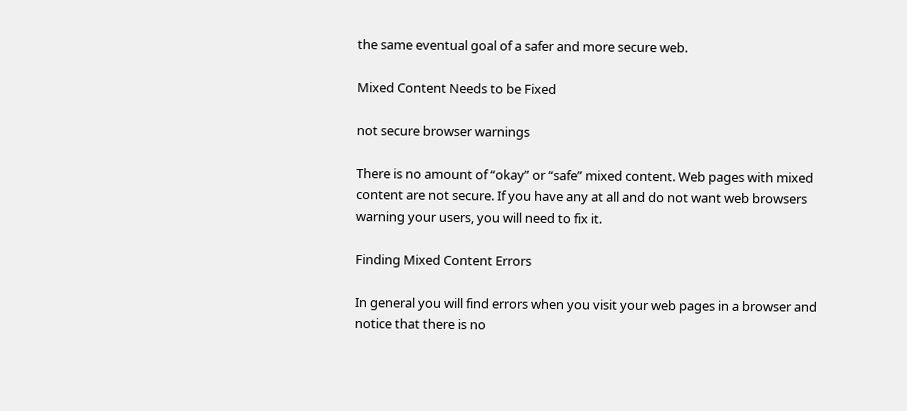the same eventual goal of a safer and more secure web.

Mixed Content Needs to be Fixed

not secure browser warnings

There is no amount of “okay” or “safe” mixed content. Web pages with mixed content are not secure. If you have any at all and do not want web browsers warning your users, you will need to fix it.

Finding Mixed Content Errors

In general you will find errors when you visit your web pages in a browser and notice that there is no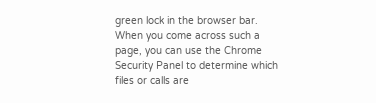green lock in the browser bar.
When you come across such a page, you can use the Chrome Security Panel to determine which files or calls are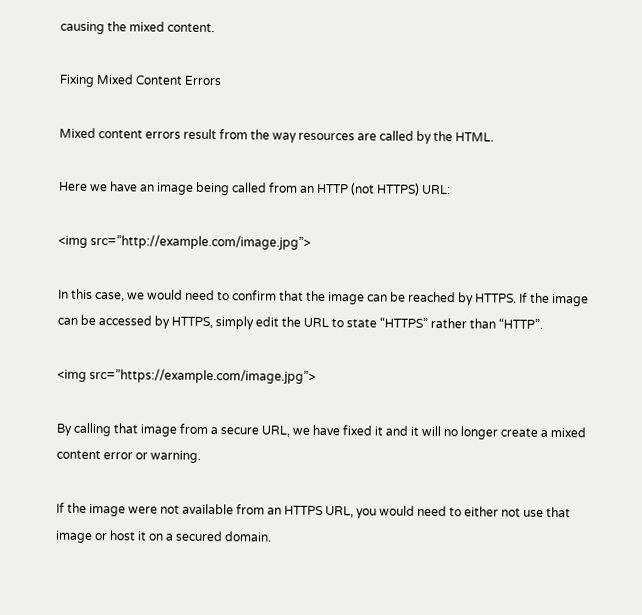causing the mixed content.

Fixing Mixed Content Errors

Mixed content errors result from the way resources are called by the HTML.

Here we have an image being called from an HTTP (not HTTPS) URL:

<img src=”http://example.com/image.jpg”>

In this case, we would need to confirm that the image can be reached by HTTPS. If the image can be accessed by HTTPS, simply edit the URL to state “HTTPS” rather than “HTTP”.

<img src=”https://example.com/image.jpg”>

By calling that image from a secure URL, we have fixed it and it will no longer create a mixed content error or warning.

If the image were not available from an HTTPS URL, you would need to either not use that image or host it on a secured domain.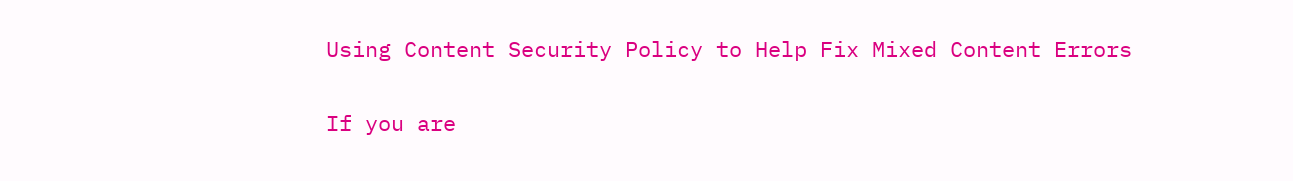Using Content Security Policy to Help Fix Mixed Content Errors

If you are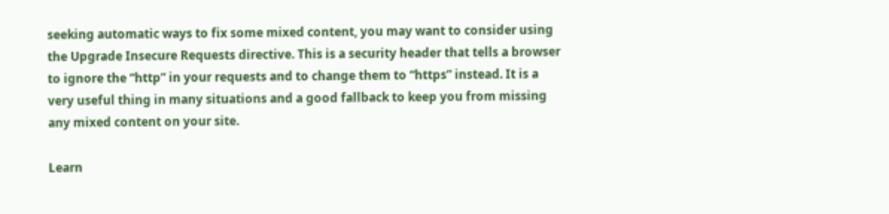seeking automatic ways to fix some mixed content, you may want to consider using the Upgrade Insecure Requests directive. This is a security header that tells a browser to ignore the “http” in your requests and to change them to “https” instead. It is a very useful thing in many situations and a good fallback to keep you from missing any mixed content on your site.

Learn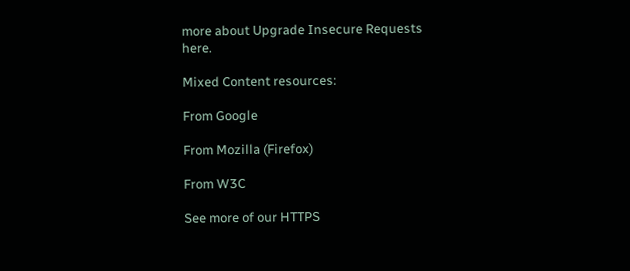more about Upgrade Insecure Requests here.

Mixed Content resources:

From Google

From Mozilla (Firefox)

From W3C

See more of our HTTPS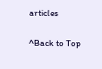articles

^Back to Top